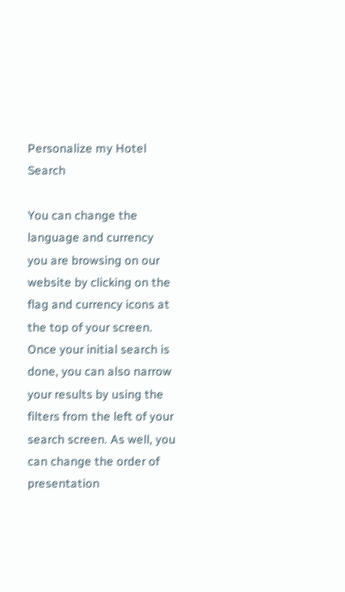Personalize my Hotel Search

You can change the language and currency you are browsing on our website by clicking on the flag and currency icons at the top of your screen. Once your initial search is done, you can also narrow your results by using the filters from the left of your search screen. As well, you can change the order of presentation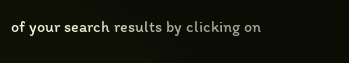of your search results by clicking on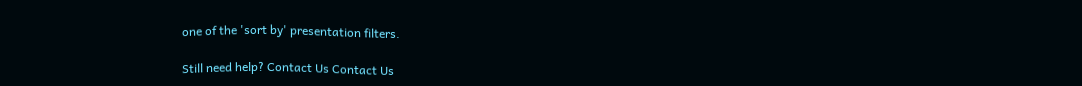one of the 'sort by' presentation filters.

Still need help? Contact Us Contact Us